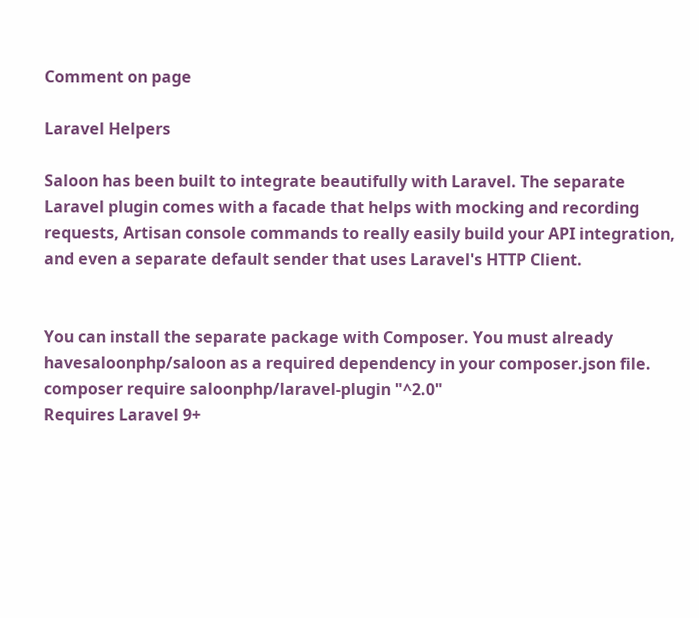Comment on page

Laravel Helpers

Saloon has been built to integrate beautifully with Laravel. The separate Laravel plugin comes with a facade that helps with mocking and recording requests, Artisan console commands to really easily build your API integration, and even a separate default sender that uses Laravel's HTTP Client.


You can install the separate package with Composer. You must already havesaloonphp/saloon as a required dependency in your composer.json file.
composer require saloonphp/laravel-plugin "^2.0"
Requires Laravel 9+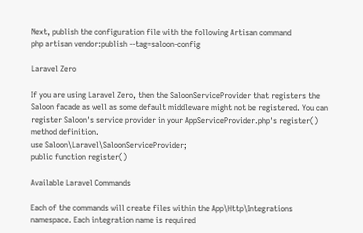Next, publish the configuration file with the following Artisan command
php artisan vendor:publish --tag=saloon-config

Laravel Zero

If you are using Laravel Zero, then the SaloonServiceProvider that registers the Saloon facade as well as some default middleware might not be registered. You can register Saloon's service provider in your AppServiceProvider.php's register() method definition.
use Saloon\Laravel\SaloonServiceProvider;
public function register()

Available Laravel Commands

Each of the commands will create files within the App\Http\Integrations namespace. Each integration name is required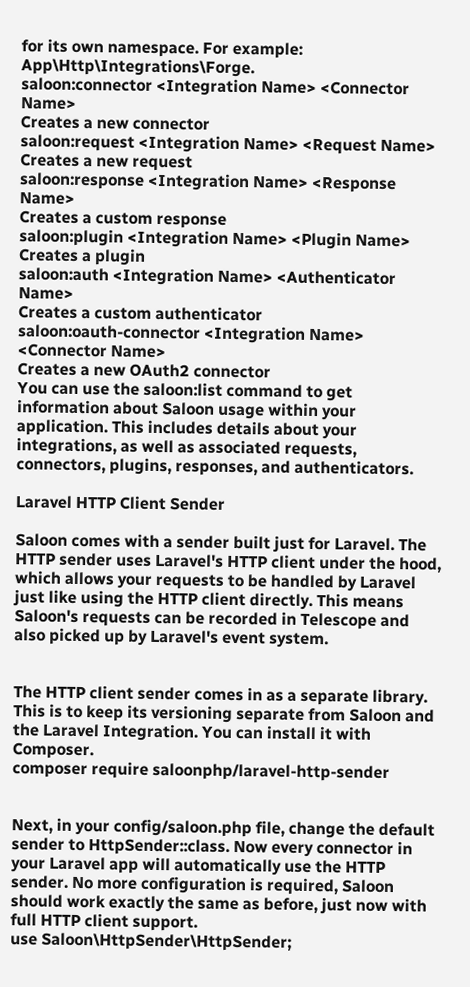for its own namespace. For example: App\Http\Integrations\Forge.
saloon:connector <Integration Name> <Connector Name>
Creates a new connector
saloon:request <Integration Name> <Request Name>
Creates a new request
saloon:response <Integration Name> <Response Name>
Creates a custom response
saloon:plugin <Integration Name> <Plugin Name>
Creates a plugin
saloon:auth <Integration Name> <Authenticator Name>
Creates a custom authenticator
saloon:oauth-connector <Integration Name> <Connector Name>
Creates a new OAuth2 connector
You can use the saloon:list command to get information about Saloon usage within your application. This includes details about your integrations, as well as associated requests, connectors, plugins, responses, and authenticators.

Laravel HTTP Client Sender

Saloon comes with a sender built just for Laravel. The HTTP sender uses Laravel's HTTP client under the hood, which allows your requests to be handled by Laravel just like using the HTTP client directly. This means Saloon's requests can be recorded in Telescope and also picked up by Laravel's event system.


The HTTP client sender comes in as a separate library. This is to keep its versioning separate from Saloon and the Laravel Integration. You can install it with Composer.
composer require saloonphp/laravel-http-sender


Next, in your config/saloon.php file, change the default sender to HttpSender::class. Now every connector in your Laravel app will automatically use the HTTP sender. No more configuration is required, Saloon should work exactly the same as before, just now with full HTTP client support.
use Saloon\HttpSender\HttpSender;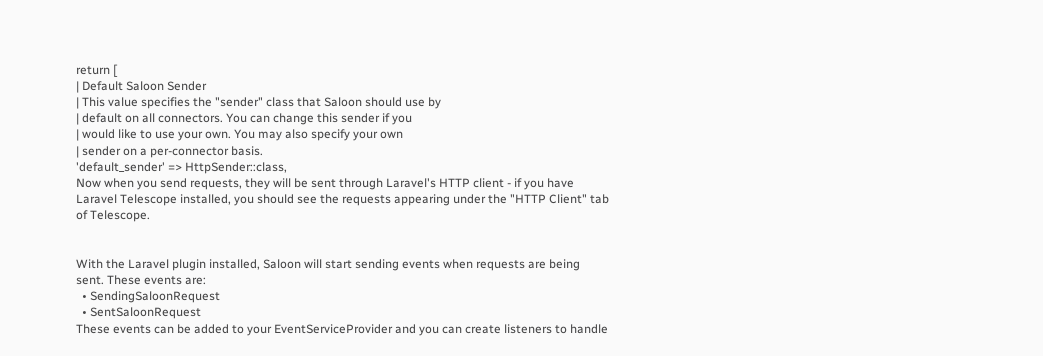return [
| Default Saloon Sender
| This value specifies the "sender" class that Saloon should use by
| default on all connectors. You can change this sender if you
| would like to use your own. You may also specify your own
| sender on a per-connector basis.
'default_sender' => HttpSender::class,
Now when you send requests, they will be sent through Laravel's HTTP client - if you have Laravel Telescope installed, you should see the requests appearing under the "HTTP Client" tab of Telescope.


With the Laravel plugin installed, Saloon will start sending events when requests are being sent. These events are:
  • SendingSaloonRequest
  • SentSaloonRequest
These events can be added to your EventServiceProvider and you can create listeners to handle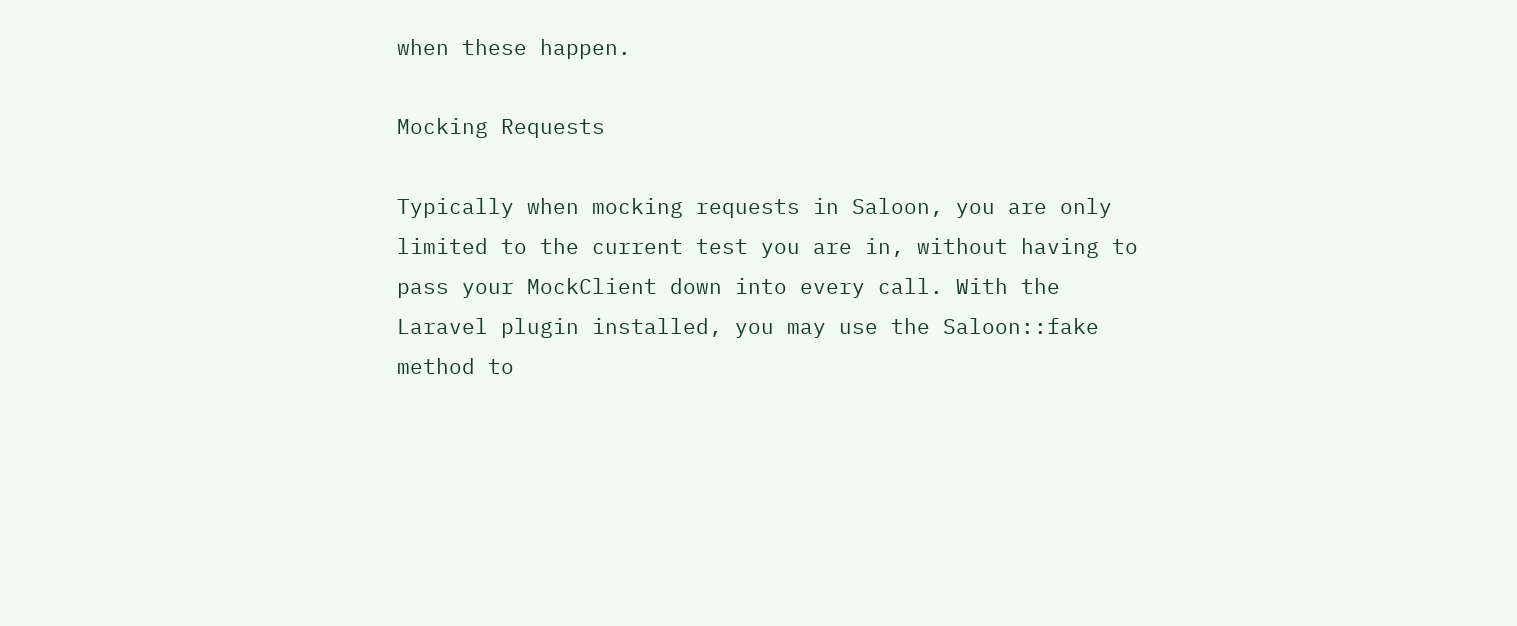when these happen.

Mocking Requests

Typically when mocking requests in Saloon, you are only limited to the current test you are in, without having to pass your MockClient down into every call. With the Laravel plugin installed, you may use the Saloon::fake method to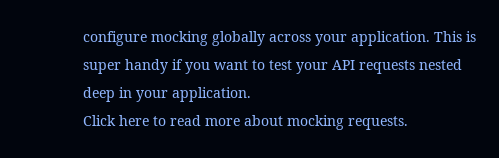configure mocking globally across your application. This is super handy if you want to test your API requests nested deep in your application.
Click here to read more about mocking requests.